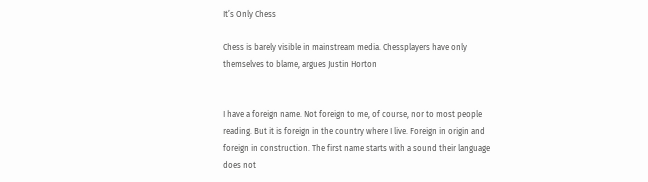It’s Only Chess

Chess is barely visible in mainstream media. Chessplayers have only themselves to blame, argues Justin Horton


I have a foreign name. Not foreign to me, of course, nor to most people reading. But it is foreign in the country where I live. Foreign in origin and foreign in construction. The first name starts with a sound their language does not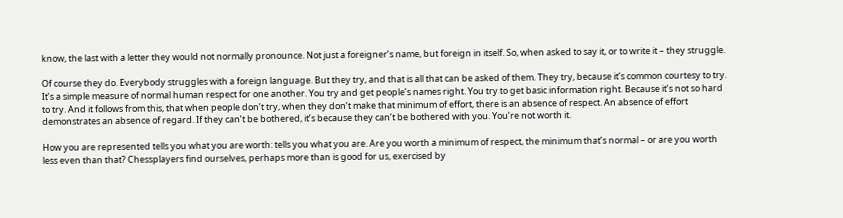know, the last with a letter they would not normally pronounce. Not just a foreigner’s name, but foreign in itself. So, when asked to say it, or to write it – they struggle.

Of course they do. Everybody struggles with a foreign language. But they try, and that is all that can be asked of them. They try, because it’s common courtesy to try. It’s a simple measure of normal human respect for one another. You try and get people’s names right. You try to get basic information right. Because it’s not so hard to try. And it follows from this, that when people don’t try, when they don’t make that minimum of effort, there is an absence of respect. An absence of effort demonstrates an absence of regard. If they can’t be bothered, it’s because they can’t be bothered with you. You’re not worth it.

How you are represented tells you what you are worth: tells you what you are. Are you worth a minimum of respect, the minimum that’s normal – or are you worth less even than that? Chessplayers find ourselves, perhaps more than is good for us, exercised by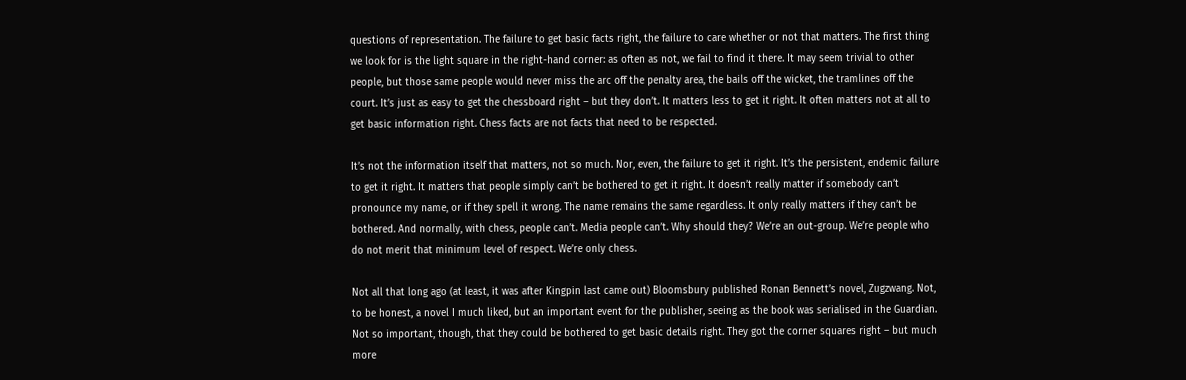questions of representation. The failure to get basic facts right, the failure to care whether or not that matters. The first thing we look for is the light square in the right-hand corner: as often as not, we fail to find it there. It may seem trivial to other people, but those same people would never miss the arc off the penalty area, the bails off the wicket, the tramlines off the court. It’s just as easy to get the chessboard right – but they don’t. It matters less to get it right. It often matters not at all to get basic information right. Chess facts are not facts that need to be respected.

It’s not the information itself that matters, not so much. Nor, even, the failure to get it right. It’s the persistent, endemic failure to get it right. It matters that people simply can’t be bothered to get it right. It doesn’t really matter if somebody can’t pronounce my name, or if they spell it wrong. The name remains the same regardless. It only really matters if they can’t be bothered. And normally, with chess, people can’t. Media people can’t. Why should they? We’re an out-group. We’re people who do not merit that minimum level of respect. We’re only chess.

Not all that long ago (at least, it was after Kingpin last came out) Bloomsbury published Ronan Bennett’s novel, Zugzwang. Not, to be honest, a novel I much liked, but an important event for the publisher, seeing as the book was serialised in the Guardian. Not so important, though, that they could be bothered to get basic details right. They got the corner squares right – but much more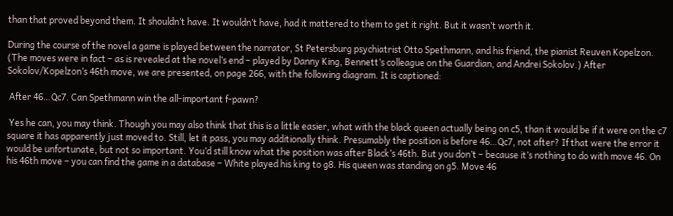than that proved beyond them. It shouldn’t have. It wouldn’t have, had it mattered to them to get it right. But it wasn’t worth it.

During the course of the novel a game is played between the narrator, St Petersburg psychiatrist Otto Spethmann, and his friend, the pianist Reuven Kopelzon. (The moves were in fact – as is revealed at the novel’s end – played by Danny King, Bennett’s colleague on the Guardian, and Andrei Sokolov.) After Sokolov/Kopelzon’s 46th move, we are presented, on page 266, with the following diagram. It is captioned:

 After 46…Qc7. Can Spethmann win the all-important f-pawn?

 Yes he can, you may think. Though you may also think that this is a little easier, what with the black queen actually being on c5, than it would be if it were on the c7 square it has apparently just moved to. Still, let it pass, you may additionally think. Presumably the position is before 46…Qc7, not after? If that were the error it would be unfortunate, but not so important. You’d still know what the position was after Black’s 46th. But you don’t – because it’s nothing to do with move 46. On his 46th move – you can find the game in a database – White played his king to g8. His queen was standing on g5. Move 46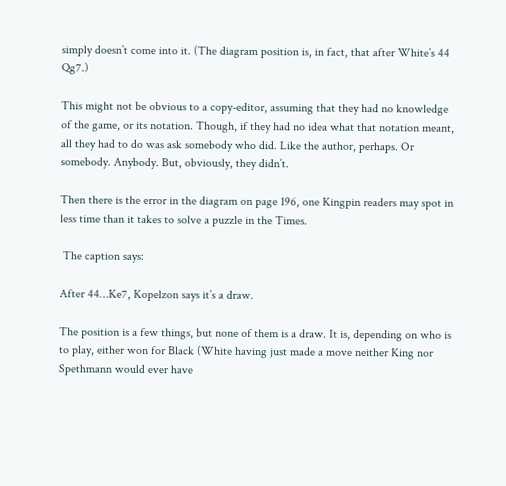simply doesn’t come into it. (The diagram position is, in fact, that after White’s 44 Qg7.)

This might not be obvious to a copy-editor, assuming that they had no knowledge of the game, or its notation. Though, if they had no idea what that notation meant, all they had to do was ask somebody who did. Like the author, perhaps. Or somebody. Anybody. But, obviously, they didn’t.

Then there is the error in the diagram on page 196, one Kingpin readers may spot in less time than it takes to solve a puzzle in the Times.

 The caption says:

After 44…Ke7, Kopelzon says it’s a draw.

The position is a few things, but none of them is a draw. It is, depending on who is to play, either won for Black (White having just made a move neither King nor Spethmann would ever have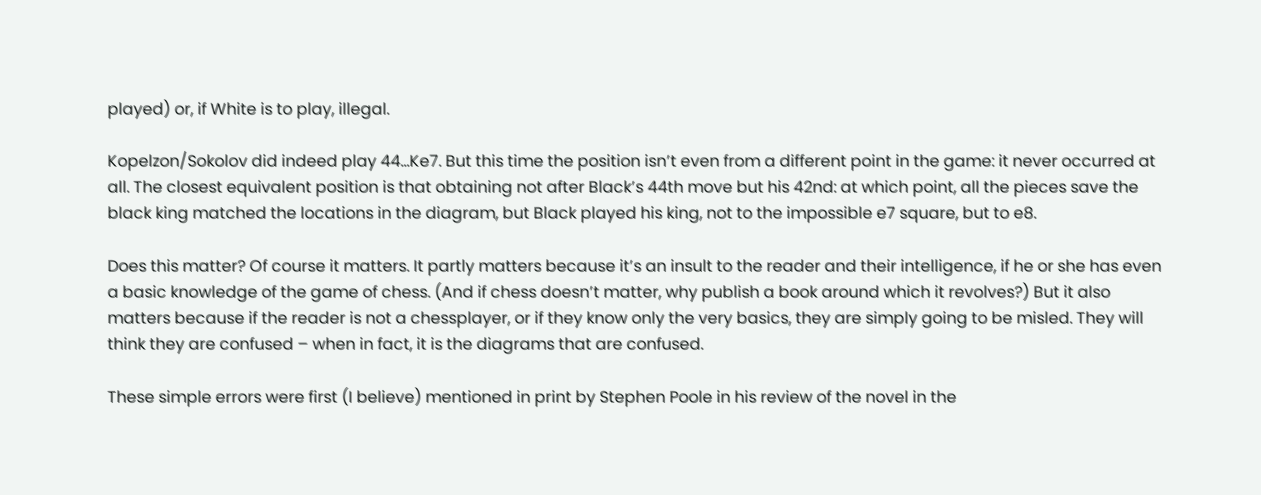played) or, if White is to play, illegal.

Kopelzon/Sokolov did indeed play 44…Ke7. But this time the position isn’t even from a different point in the game: it never occurred at all. The closest equivalent position is that obtaining not after Black’s 44th move but his 42nd: at which point, all the pieces save the black king matched the locations in the diagram, but Black played his king, not to the impossible e7 square, but to e8.

Does this matter? Of course it matters. It partly matters because it’s an insult to the reader and their intelligence, if he or she has even a basic knowledge of the game of chess. (And if chess doesn’t matter, why publish a book around which it revolves?) But it also matters because if the reader is not a chessplayer, or if they know only the very basics, they are simply going to be misled. They will think they are confused – when in fact, it is the diagrams that are confused.

These simple errors were first (I believe) mentioned in print by Stephen Poole in his review of the novel in the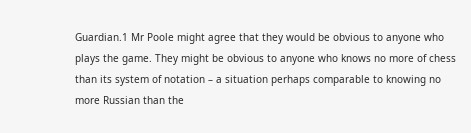Guardian.1 Mr Poole might agree that they would be obvious to anyone who plays the game. They might be obvious to anyone who knows no more of chess than its system of notation – a situation perhaps comparable to knowing no more Russian than the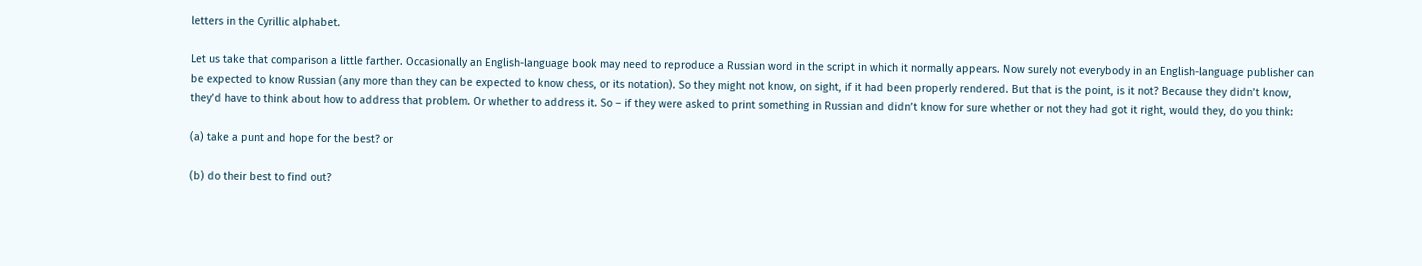letters in the Cyrillic alphabet.

Let us take that comparison a little farther. Occasionally an English-language book may need to reproduce a Russian word in the script in which it normally appears. Now surely not everybody in an English-language publisher can be expected to know Russian (any more than they can be expected to know chess, or its notation). So they might not know, on sight, if it had been properly rendered. But that is the point, is it not? Because they didn’t know, they’d have to think about how to address that problem. Or whether to address it. So – if they were asked to print something in Russian and didn’t know for sure whether or not they had got it right, would they, do you think:

(a) take a punt and hope for the best? or

(b) do their best to find out?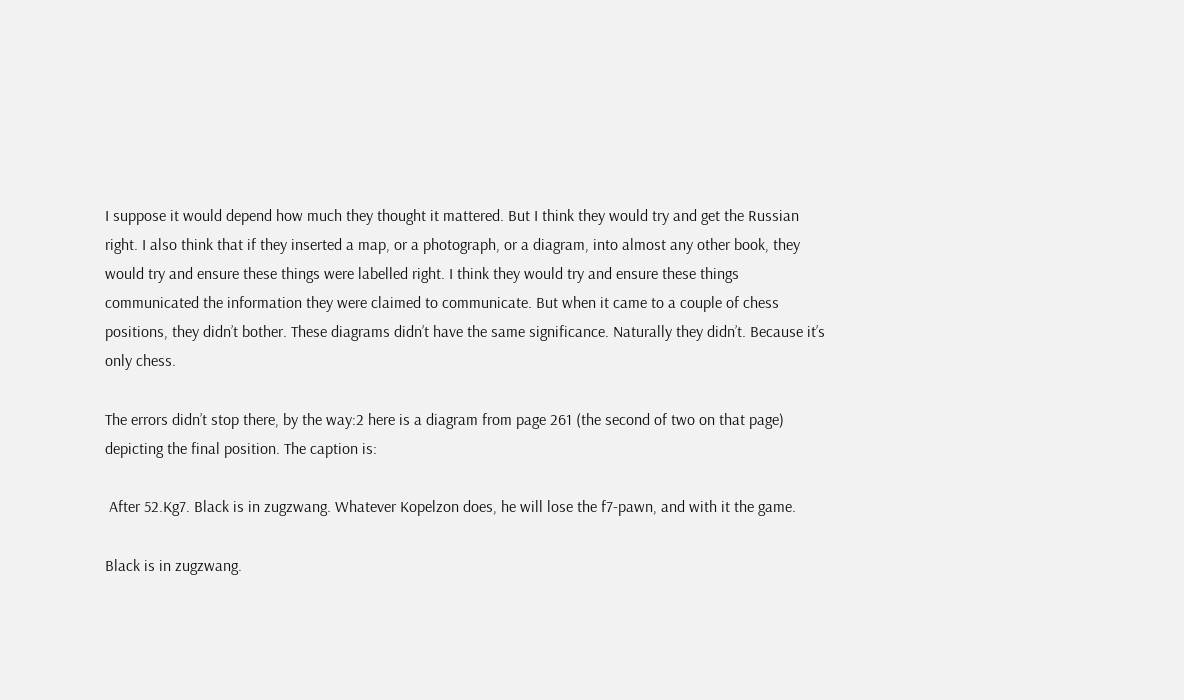I suppose it would depend how much they thought it mattered. But I think they would try and get the Russian right. I also think that if they inserted a map, or a photograph, or a diagram, into almost any other book, they would try and ensure these things were labelled right. I think they would try and ensure these things communicated the information they were claimed to communicate. But when it came to a couple of chess positions, they didn’t bother. These diagrams didn’t have the same significance. Naturally they didn’t. Because it’s only chess.

The errors didn’t stop there, by the way:2 here is a diagram from page 261 (the second of two on that page) depicting the final position. The caption is:

 After 52.Kg7. Black is in zugzwang. Whatever Kopelzon does, he will lose the f7-pawn, and with it the game.

Black is in zugzwang.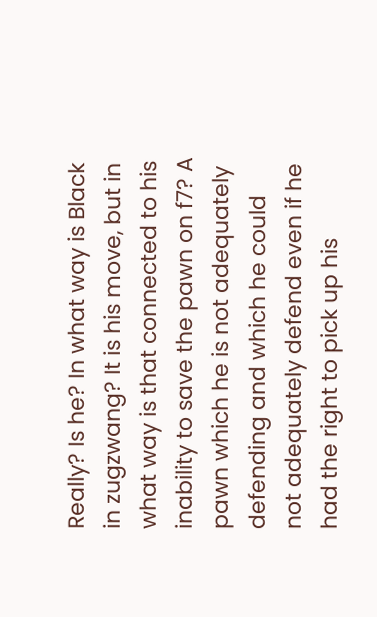Really? Is he? In what way is Black in zugzwang? It is his move, but in what way is that connected to his inability to save the pawn on f7? A pawn which he is not adequately defending and which he could not adequately defend even if he had the right to pick up his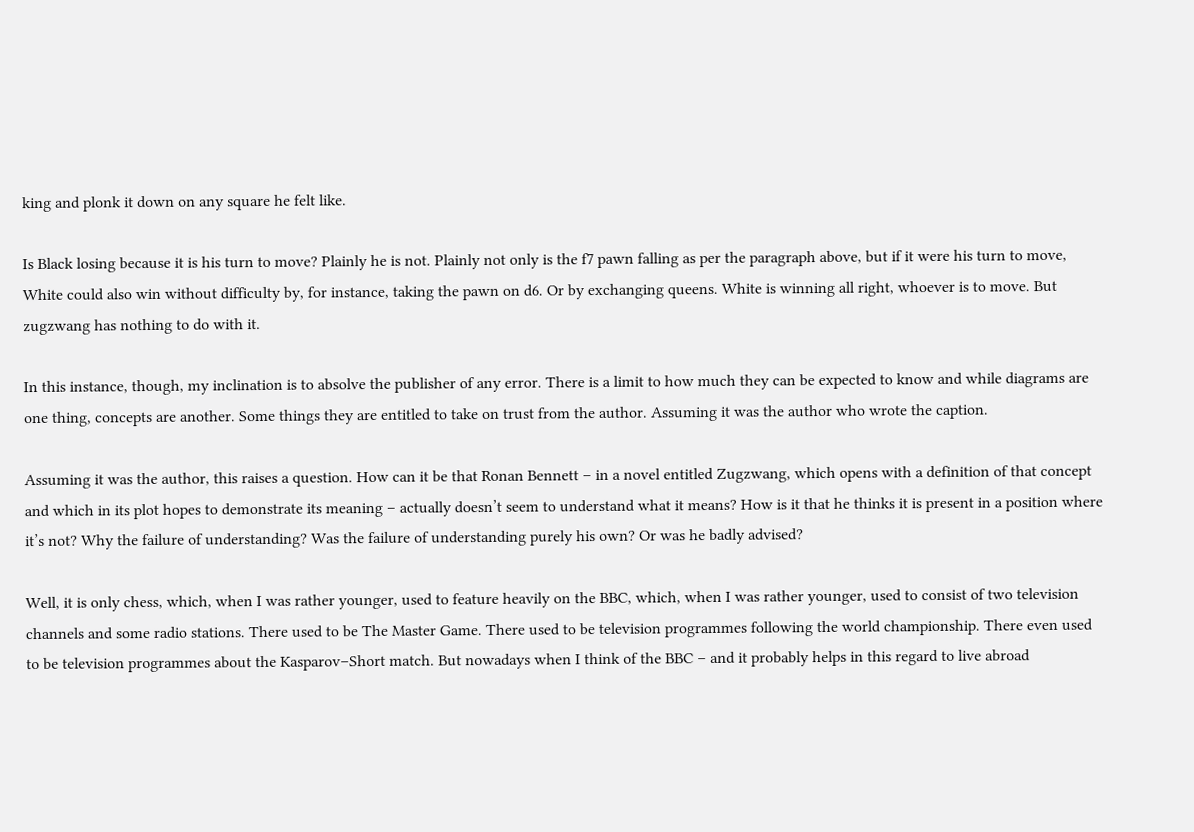king and plonk it down on any square he felt like.

Is Black losing because it is his turn to move? Plainly he is not. Plainly not only is the f7 pawn falling as per the paragraph above, but if it were his turn to move, White could also win without difficulty by, for instance, taking the pawn on d6. Or by exchanging queens. White is winning all right, whoever is to move. But zugzwang has nothing to do with it.

In this instance, though, my inclination is to absolve the publisher of any error. There is a limit to how much they can be expected to know and while diagrams are one thing, concepts are another. Some things they are entitled to take on trust from the author. Assuming it was the author who wrote the caption.

Assuming it was the author, this raises a question. How can it be that Ronan Bennett – in a novel entitled Zugzwang, which opens with a definition of that concept and which in its plot hopes to demonstrate its meaning – actually doesn’t seem to understand what it means? How is it that he thinks it is present in a position where it’s not? Why the failure of understanding? Was the failure of understanding purely his own? Or was he badly advised?

Well, it is only chess, which, when I was rather younger, used to feature heavily on the BBC, which, when I was rather younger, used to consist of two television channels and some radio stations. There used to be The Master Game. There used to be television programmes following the world championship. There even used to be television programmes about the Kasparov–Short match. But nowadays when I think of the BBC – and it probably helps in this regard to live abroad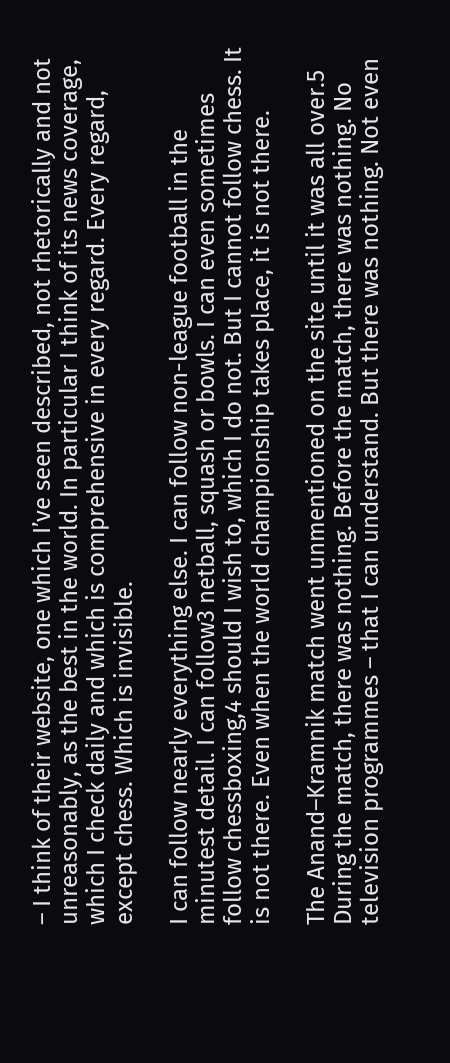– I think of their website, one which I’ve seen described, not rhetorically and not unreasonably, as the best in the world. In particular I think of its news coverage, which I check daily and which is comprehensive in every regard. Every regard, except chess. Which is invisible.

I can follow nearly everything else. I can follow non-league football in the minutest detail. I can follow3 netball, squash or bowls. I can even sometimes follow chessboxing,4 should I wish to, which I do not. But I cannot follow chess. It is not there. Even when the world championship takes place, it is not there.

The Anand–Kramnik match went unmentioned on the site until it was all over.5 During the match, there was nothing. Before the match, there was nothing. No television programmes – that I can understand. But there was nothing. Not even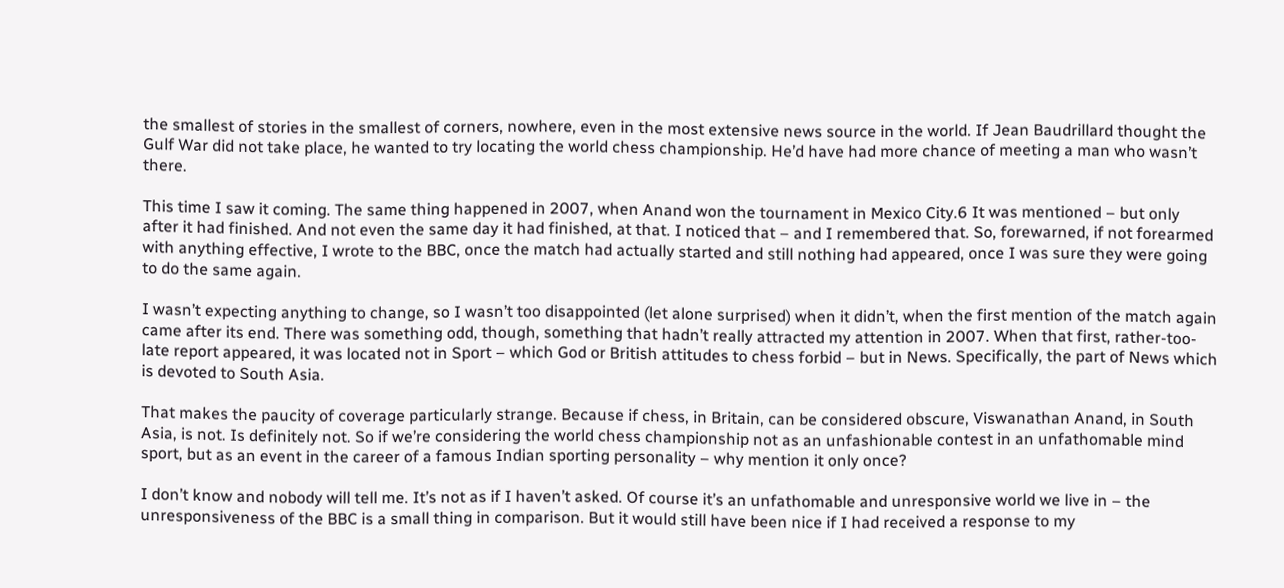the smallest of stories in the smallest of corners, nowhere, even in the most extensive news source in the world. If Jean Baudrillard thought the Gulf War did not take place, he wanted to try locating the world chess championship. He’d have had more chance of meeting a man who wasn’t there.

This time I saw it coming. The same thing happened in 2007, when Anand won the tournament in Mexico City.6 It was mentioned – but only after it had finished. And not even the same day it had finished, at that. I noticed that – and I remembered that. So, forewarned, if not forearmed with anything effective, I wrote to the BBC, once the match had actually started and still nothing had appeared, once I was sure they were going to do the same again.

I wasn’t expecting anything to change, so I wasn’t too disappointed (let alone surprised) when it didn’t, when the first mention of the match again came after its end. There was something odd, though, something that hadn’t really attracted my attention in 2007. When that first, rather-too-late report appeared, it was located not in Sport – which God or British attitudes to chess forbid – but in News. Specifically, the part of News which is devoted to South Asia.

That makes the paucity of coverage particularly strange. Because if chess, in Britain, can be considered obscure, Viswanathan Anand, in South Asia, is not. Is definitely not. So if we’re considering the world chess championship not as an unfashionable contest in an unfathomable mind sport, but as an event in the career of a famous Indian sporting personality – why mention it only once?

I don’t know and nobody will tell me. It’s not as if I haven’t asked. Of course it’s an unfathomable and unresponsive world we live in – the unresponsiveness of the BBC is a small thing in comparison. But it would still have been nice if I had received a response to my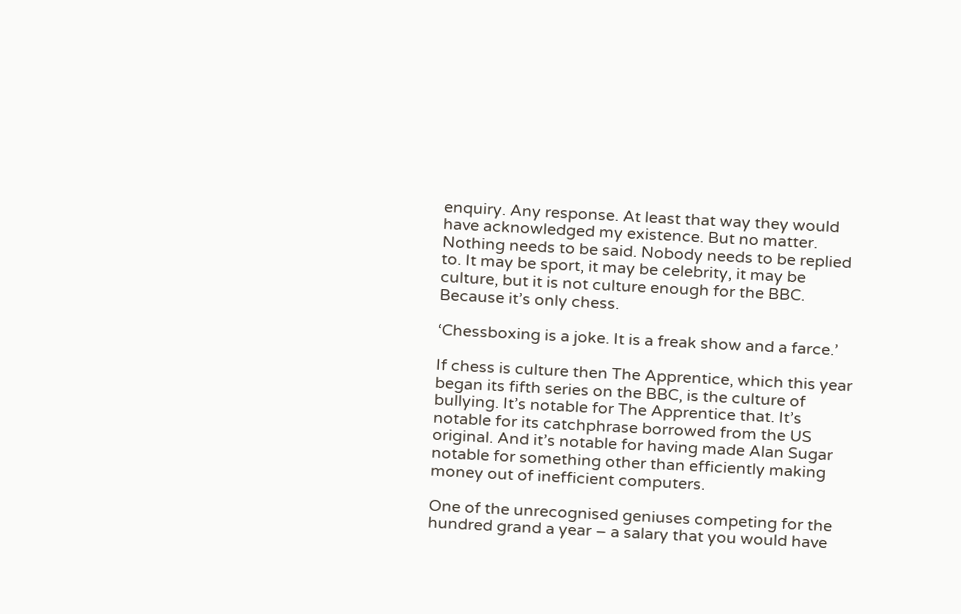enquiry. Any response. At least that way they would have acknowledged my existence. But no matter. Nothing needs to be said. Nobody needs to be replied to. It may be sport, it may be celebrity, it may be culture, but it is not culture enough for the BBC. Because it’s only chess.

‘Chessboxing is a joke. It is a freak show and a farce.’

If chess is culture then The Apprentice, which this year began its fifth series on the BBC, is the culture of bullying. It’s notable for The Apprentice that. It’s notable for its catchphrase borrowed from the US original. And it’s notable for having made Alan Sugar notable for something other than efficiently making money out of inefficient computers.

One of the unrecognised geniuses competing for the hundred grand a year – a salary that you would have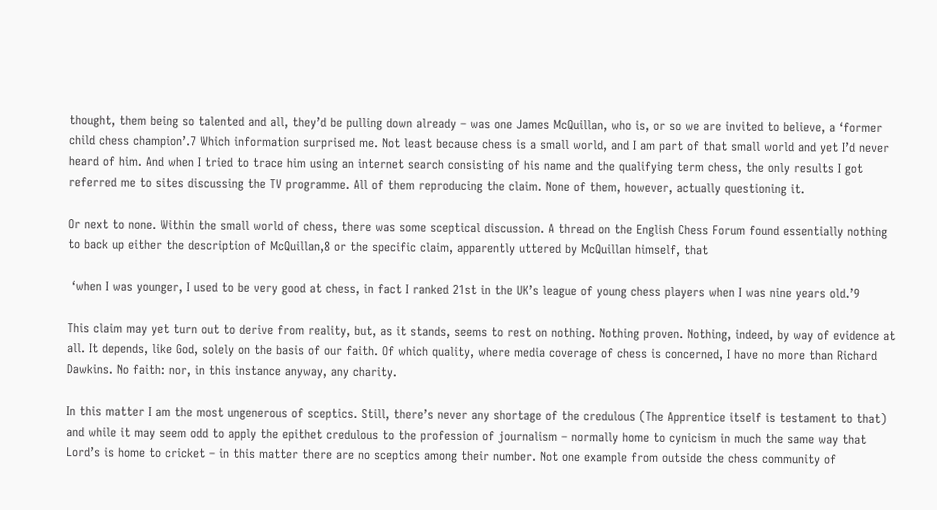thought, them being so talented and all, they’d be pulling down already – was one James McQuillan, who is, or so we are invited to believe, a ‘former child chess champion’.7 Which information surprised me. Not least because chess is a small world, and I am part of that small world and yet I’d never heard of him. And when I tried to trace him using an internet search consisting of his name and the qualifying term chess, the only results I got referred me to sites discussing the TV programme. All of them reproducing the claim. None of them, however, actually questioning it.

Or next to none. Within the small world of chess, there was some sceptical discussion. A thread on the English Chess Forum found essentially nothing to back up either the description of McQuillan,8 or the specific claim, apparently uttered by McQuillan himself, that

 ‘when I was younger, I used to be very good at chess, in fact I ranked 21st in the UK’s league of young chess players when I was nine years old.’9

This claim may yet turn out to derive from reality, but, as it stands, seems to rest on nothing. Nothing proven. Nothing, indeed, by way of evidence at all. It depends, like God, solely on the basis of our faith. Of which quality, where media coverage of chess is concerned, I have no more than Richard Dawkins. No faith: nor, in this instance anyway, any charity.

In this matter I am the most ungenerous of sceptics. Still, there’s never any shortage of the credulous (The Apprentice itself is testament to that) and while it may seem odd to apply the epithet credulous to the profession of journalism – normally home to cynicism in much the same way that Lord’s is home to cricket – in this matter there are no sceptics among their number. Not one example from outside the chess community of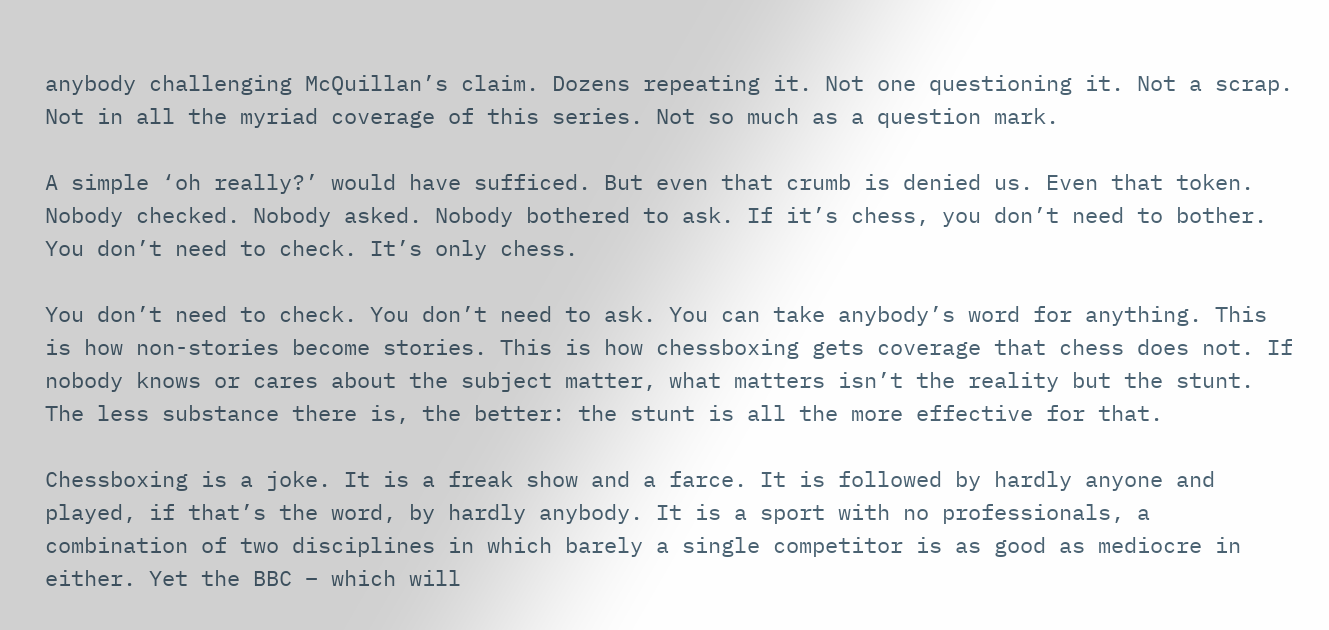anybody challenging McQuillan’s claim. Dozens repeating it. Not one questioning it. Not a scrap. Not in all the myriad coverage of this series. Not so much as a question mark.

A simple ‘oh really?’ would have sufficed. But even that crumb is denied us. Even that token. Nobody checked. Nobody asked. Nobody bothered to ask. If it’s chess, you don’t need to bother. You don’t need to check. It’s only chess.

You don’t need to check. You don’t need to ask. You can take anybody’s word for anything. This is how non-stories become stories. This is how chessboxing gets coverage that chess does not. If nobody knows or cares about the subject matter, what matters isn’t the reality but the stunt. The less substance there is, the better: the stunt is all the more effective for that.

Chessboxing is a joke. It is a freak show and a farce. It is followed by hardly anyone and played, if that’s the word, by hardly anybody. It is a sport with no professionals, a combination of two disciplines in which barely a single competitor is as good as mediocre in either. Yet the BBC – which will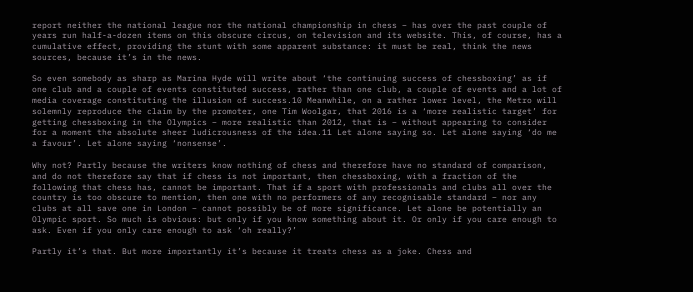report neither the national league nor the national championship in chess – has over the past couple of years run half-a-dozen items on this obscure circus, on television and its website. This, of course, has a cumulative effect, providing the stunt with some apparent substance: it must be real, think the news sources, because it’s in the news.

So even somebody as sharp as Marina Hyde will write about ‘the continuing success of chessboxing’ as if one club and a couple of events constituted success, rather than one club, a couple of events and a lot of media coverage constituting the illusion of success.10 Meanwhile, on a rather lower level, the Metro will solemnly reproduce the claim by the promoter, one Tim Woolgar, that 2016 is a ‘more realistic target’ for getting chessboxing in the Olympics – more realistic than 2012, that is – without appearing to consider for a moment the absolute sheer ludicrousness of the idea.11 Let alone saying so. Let alone saying ‘do me a favour’. Let alone saying ‘nonsense’.

Why not? Partly because the writers know nothing of chess and therefore have no standard of comparison, and do not therefore say that if chess is not important, then chessboxing, with a fraction of the following that chess has, cannot be important. That if a sport with professionals and clubs all over the country is too obscure to mention, then one with no performers of any recognisable standard – nor any clubs at all save one in London – cannot possibly be of more significance. Let alone be potentially an Olympic sport. So much is obvious: but only if you know something about it. Or only if you care enough to ask. Even if you only care enough to ask ‘oh really?’

Partly it’s that. But more importantly it’s because it treats chess as a joke. Chess and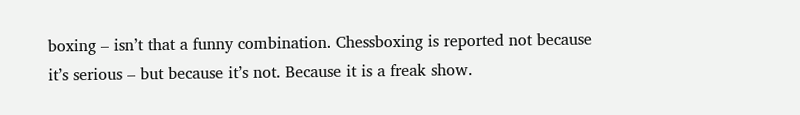boxing – isn’t that a funny combination. Chessboxing is reported not because it’s serious – but because it’s not. Because it is a freak show.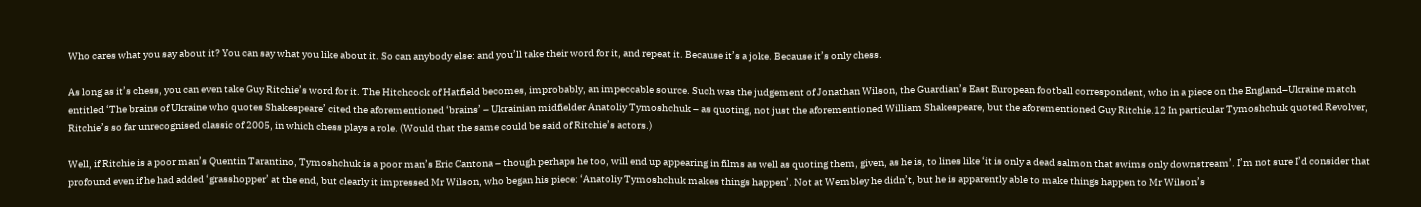Who cares what you say about it? You can say what you like about it. So can anybody else: and you’ll take their word for it, and repeat it. Because it’s a joke. Because it’s only chess.

As long as it’s chess, you can even take Guy Ritchie’s word for it. The Hitchcock of Hatfield becomes, improbably, an impeccable source. Such was the judgement of Jonathan Wilson, the Guardian’s East European football correspondent, who in a piece on the England–Ukraine match entitled ‘The brains of Ukraine who quotes Shakespeare’ cited the aforementioned ‘brains’ – Ukrainian midfielder Anatoliy Tymoshchuk – as quoting, not just the aforementioned William Shakespeare, but the aforementioned Guy Ritchie.12 In particular Tymoshchuk quoted Revolver, Ritchie’s so far unrecognised classic of 2005, in which chess plays a role. (Would that the same could be said of Ritchie’s actors.)

Well, if Ritchie is a poor man’s Quentin Tarantino, Tymoshchuk is a poor man’s Eric Cantona – though perhaps he too, will end up appearing in films as well as quoting them, given, as he is, to lines like ‘it is only a dead salmon that swims only downstream’. I’m not sure I’d consider that profound even if he had added ‘grasshopper’ at the end, but clearly it impressed Mr Wilson, who began his piece: ‘Anatoliy Tymoshchuk makes things happen’. Not at Wembley he didn’t, but he is apparently able to make things happen to Mr Wilson’s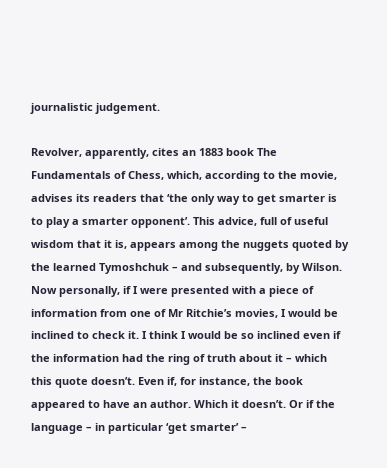journalistic judgement.

Revolver, apparently, cites an 1883 book The Fundamentals of Chess, which, according to the movie, advises its readers that ‘the only way to get smarter is to play a smarter opponent’. This advice, full of useful wisdom that it is, appears among the nuggets quoted by the learned Tymoshchuk – and subsequently, by Wilson.  Now personally, if I were presented with a piece of information from one of Mr Ritchie’s movies, I would be inclined to check it. I think I would be so inclined even if the information had the ring of truth about it – which this quote doesn’t. Even if, for instance, the book appeared to have an author. Which it doesn’t. Or if the language – in particular ‘get smarter’ –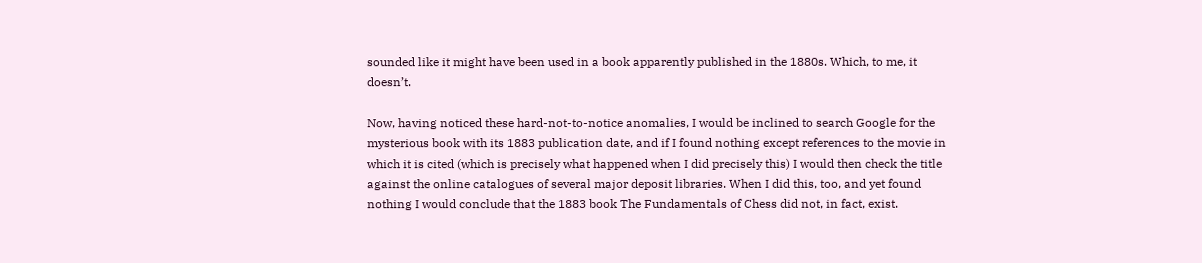sounded like it might have been used in a book apparently published in the 1880s. Which, to me, it doesn’t.

Now, having noticed these hard-not-to-notice anomalies, I would be inclined to search Google for the mysterious book with its 1883 publication date, and if I found nothing except references to the movie in which it is cited (which is precisely what happened when I did precisely this) I would then check the title against the online catalogues of several major deposit libraries. When I did this, too, and yet found nothing I would conclude that the 1883 book The Fundamentals of Chess did not, in fact, exist.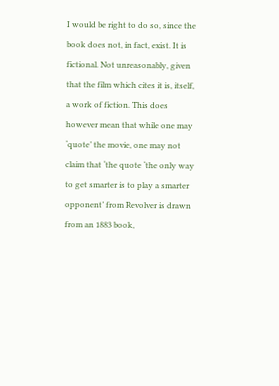I would be right to do so, since the book does not, in fact, exist. It is fictional. Not unreasonably, given that the film which cites it is, itself, a work of fiction. This does however mean that while one may ‘quote’ the movie, one may not claim that ‘the quote ‘the only way to get smarter is to play a smarter opponent’ from Revolver is drawn from an 1883 book,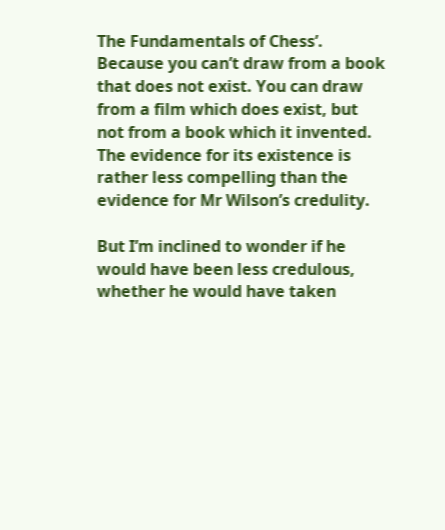The Fundamentals of Chess’. Because you can’t draw from a book that does not exist. You can draw from a film which does exist, but not from a book which it invented. The evidence for its existence is rather less compelling than the evidence for Mr Wilson’s credulity.

But I’m inclined to wonder if he would have been less credulous, whether he would have taken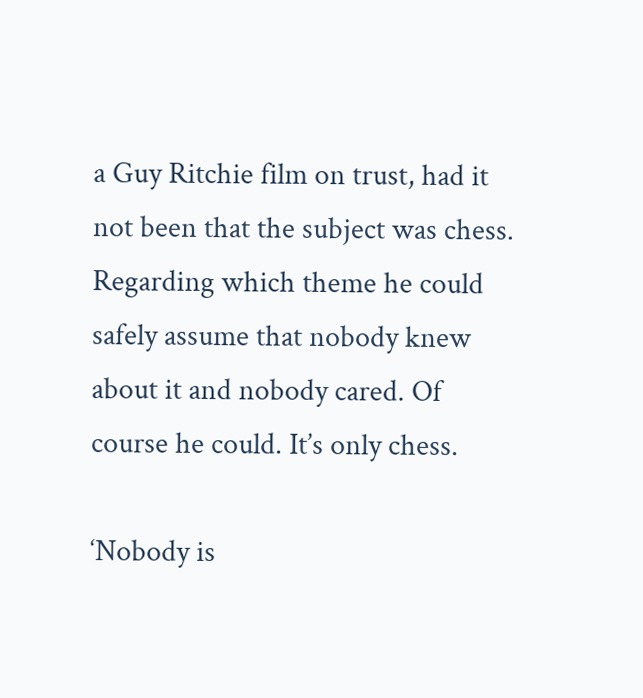a Guy Ritchie film on trust, had it not been that the subject was chess. Regarding which theme he could safely assume that nobody knew about it and nobody cared. Of course he could. It’s only chess.

‘Nobody is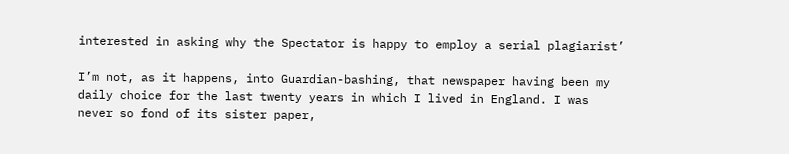interested in asking why the Spectator is happy to employ a serial plagiarist’

I’m not, as it happens, into Guardian-bashing, that newspaper having been my daily choice for the last twenty years in which I lived in England. I was never so fond of its sister paper,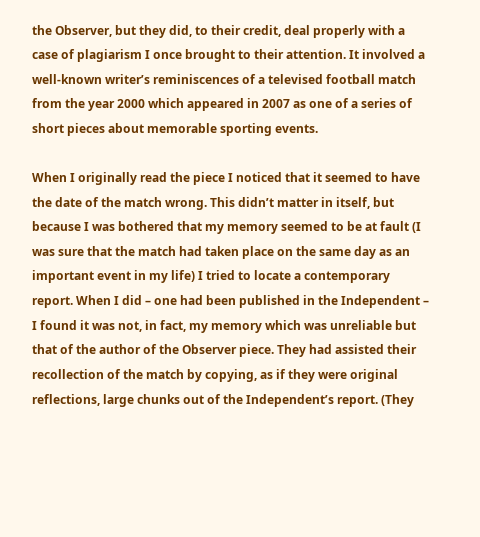the Observer, but they did, to their credit, deal properly with a case of plagiarism I once brought to their attention. It involved a well-known writer’s reminiscences of a televised football match from the year 2000 which appeared in 2007 as one of a series of short pieces about memorable sporting events.

When I originally read the piece I noticed that it seemed to have the date of the match wrong. This didn’t matter in itself, but because I was bothered that my memory seemed to be at fault (I was sure that the match had taken place on the same day as an important event in my life) I tried to locate a contemporary report. When I did – one had been published in the Independent – I found it was not, in fact, my memory which was unreliable but that of the author of the Observer piece. They had assisted their recollection of the match by copying, as if they were original reflections, large chunks out of the Independent’s report. (They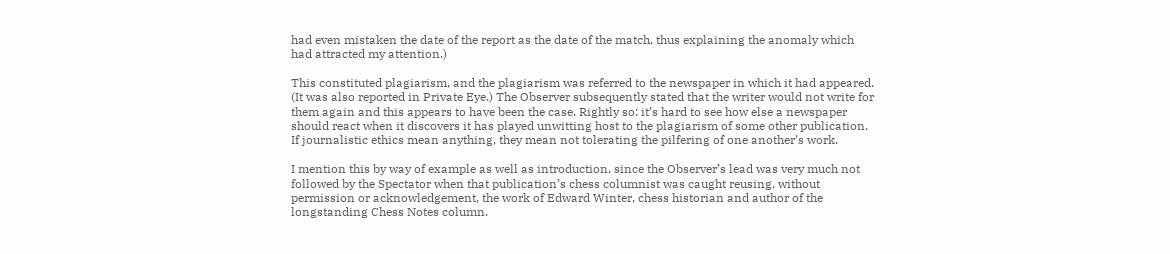had even mistaken the date of the report as the date of the match, thus explaining the anomaly which had attracted my attention.)

This constituted plagiarism, and the plagiarism was referred to the newspaper in which it had appeared. (It was also reported in Private Eye.) The Observer subsequently stated that the writer would not write for them again and this appears to have been the case. Rightly so: it’s hard to see how else a newspaper should react when it discovers it has played unwitting host to the plagiarism of some other publication. If journalistic ethics mean anything, they mean not tolerating the pilfering of one another’s work.

I mention this by way of example as well as introduction, since the Observer’s lead was very much not followed by the Spectator when that publication’s chess columnist was caught reusing, without permission or acknowledgement, the work of Edward Winter, chess historian and author of the longstanding Chess Notes column.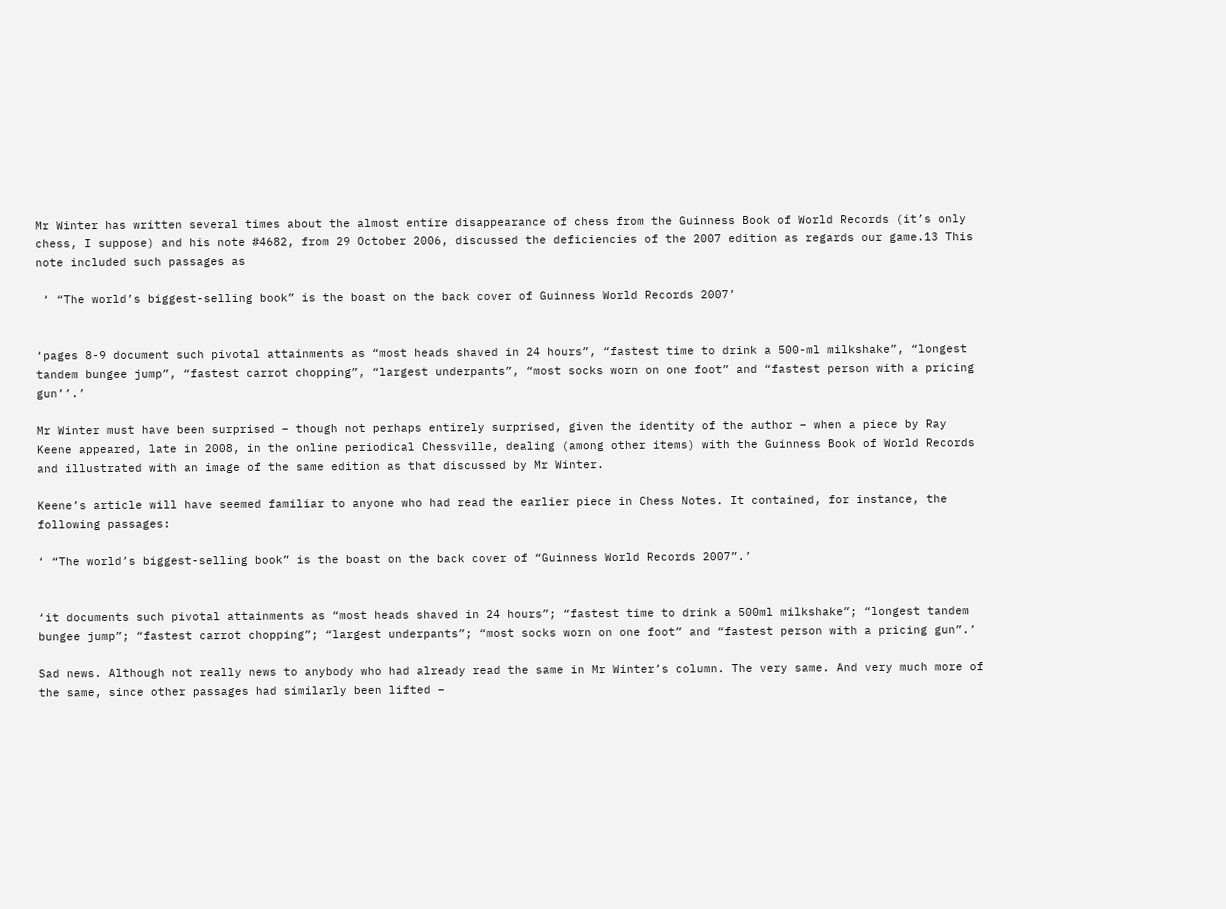Mr Winter has written several times about the almost entire disappearance of chess from the Guinness Book of World Records (it’s only chess, I suppose) and his note #4682, from 29 October 2006, discussed the deficiencies of the 2007 edition as regards our game.13 This note included such passages as

 ‘ “The world’s biggest-selling book” is the boast on the back cover of Guinness World Records 2007’


‘pages 8-9 document such pivotal attainments as “most heads shaved in 24 hours”, “fastest time to drink a 500-ml milkshake”, “longest tandem bungee jump”, “fastest carrot chopping”, “largest underpants”, “most socks worn on one foot” and “fastest person with a pricing gun’’.’

Mr Winter must have been surprised – though not perhaps entirely surprised, given the identity of the author – when a piece by Ray Keene appeared, late in 2008, in the online periodical Chessville, dealing (among other items) with the Guinness Book of World Records and illustrated with an image of the same edition as that discussed by Mr Winter.

Keene’s article will have seemed familiar to anyone who had read the earlier piece in Chess Notes. It contained, for instance, the following passages:

‘ “The world’s biggest-selling book” is the boast on the back cover of “Guinness World Records 2007”.’


‘it documents such pivotal attainments as “most heads shaved in 24 hours”; “fastest time to drink a 500ml milkshake”; “longest tandem bungee jump”; “fastest carrot chopping”; “largest underpants”; “most socks worn on one foot” and “fastest person with a pricing gun”.’

Sad news. Although not really news to anybody who had already read the same in Mr Winter’s column. The very same. And very much more of the same, since other passages had similarly been lifted –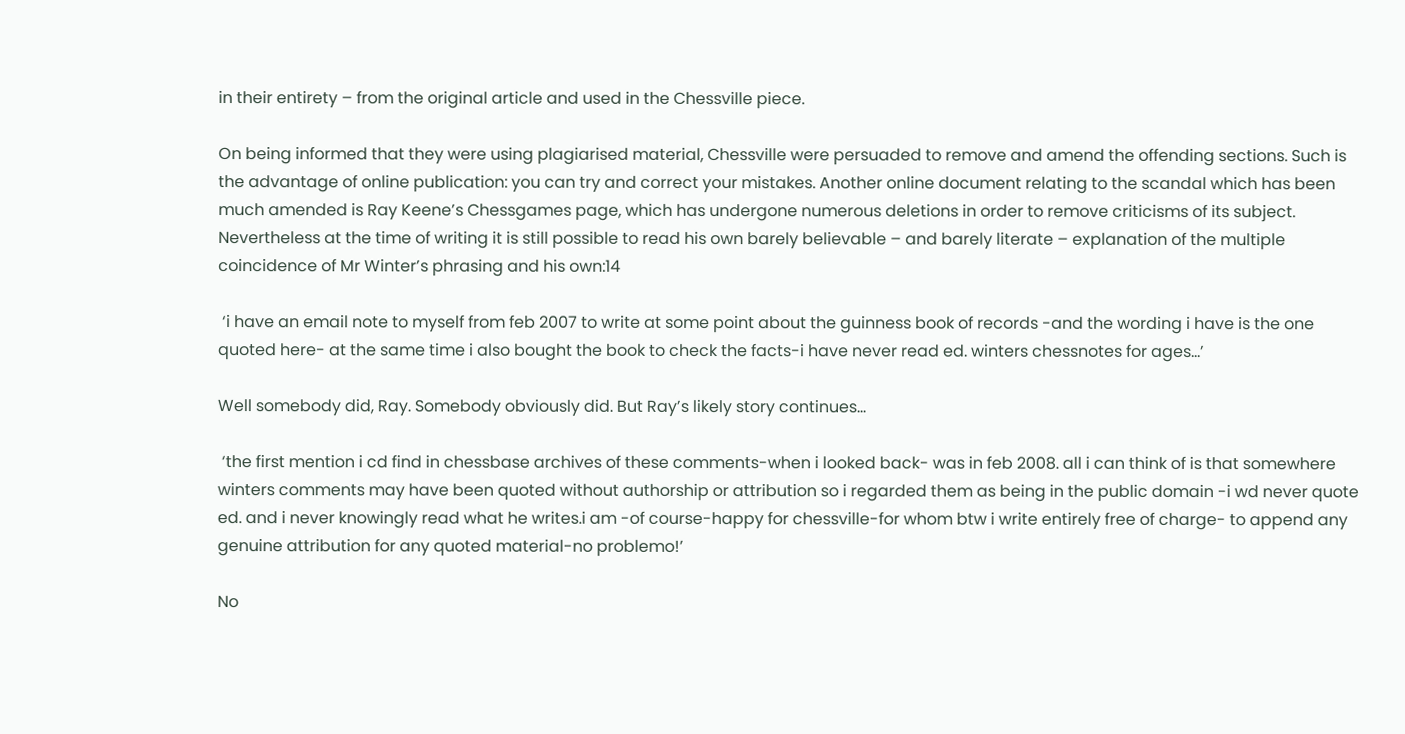in their entirety – from the original article and used in the Chessville piece.

On being informed that they were using plagiarised material, Chessville were persuaded to remove and amend the offending sections. Such is the advantage of online publication: you can try and correct your mistakes. Another online document relating to the scandal which has been much amended is Ray Keene’s Chessgames page, which has undergone numerous deletions in order to remove criticisms of its subject. Nevertheless at the time of writing it is still possible to read his own barely believable – and barely literate – explanation of the multiple coincidence of Mr Winter’s phrasing and his own:14

 ‘i have an email note to myself from feb 2007 to write at some point about the guinness book of records -and the wording i have is the one quoted here- at the same time i also bought the book to check the facts-i have never read ed. winters chessnotes for ages…’

Well somebody did, Ray. Somebody obviously did. But Ray’s likely story continues…

 ‘the first mention i cd find in chessbase archives of these comments-when i looked back- was in feb 2008. all i can think of is that somewhere winters comments may have been quoted without authorship or attribution so i regarded them as being in the public domain -i wd never quote ed. and i never knowingly read what he writes.i am -of course-happy for chessville-for whom btw i write entirely free of charge- to append any genuine attribution for any quoted material-no problemo!’

No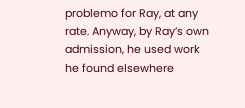problemo for Ray, at any rate. Anyway, by Ray’s own admission, he used work he found elsewhere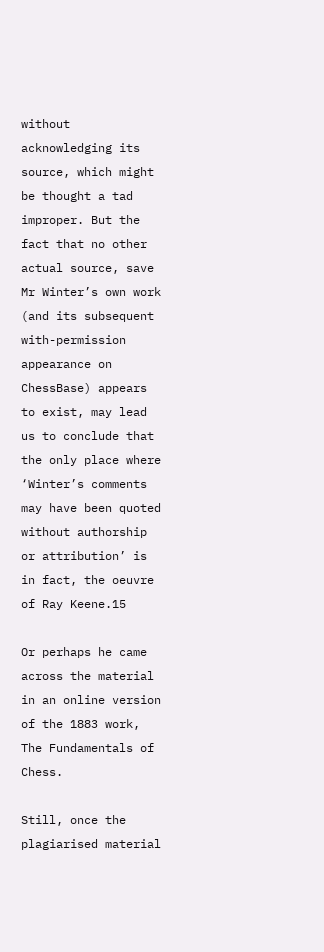without acknowledging its source, which might be thought a tad improper. But the fact that no other actual source, save Mr Winter’s own work (and its subsequent with-permission appearance on ChessBase) appears to exist, may lead us to conclude that the only place where ‘Winter’s comments may have been quoted without authorship or attribution’ is in fact, the oeuvre of Ray Keene.15

Or perhaps he came across the material in an online version of the 1883 work, The Fundamentals of Chess.

Still, once the plagiarised material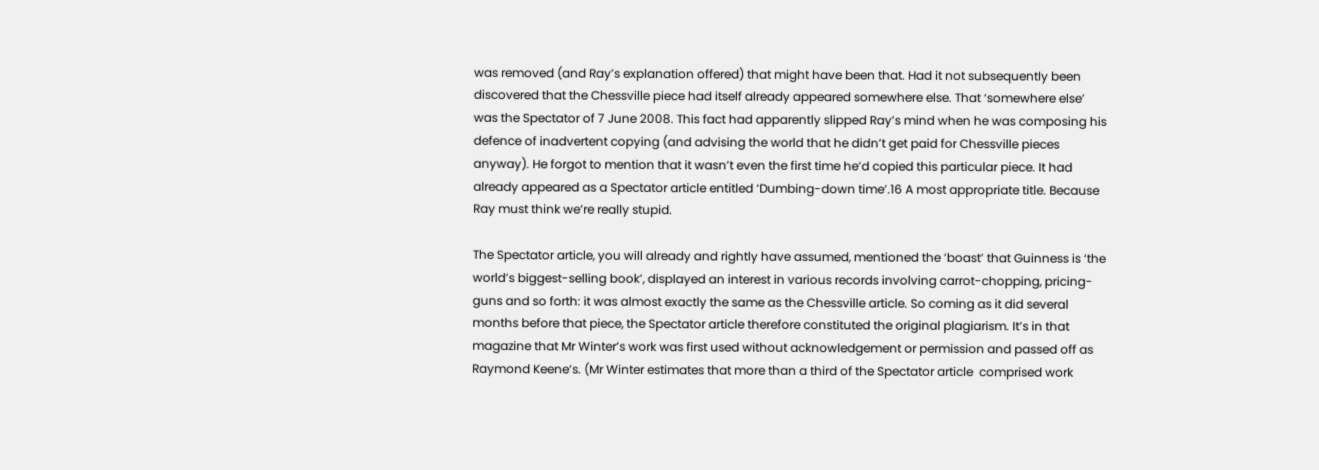was removed (and Ray’s explanation offered) that might have been that. Had it not subsequently been discovered that the Chessville piece had itself already appeared somewhere else. That ‘somewhere else’ was the Spectator of 7 June 2008. This fact had apparently slipped Ray’s mind when he was composing his defence of inadvertent copying (and advising the world that he didn’t get paid for Chessville pieces anyway). He forgot to mention that it wasn’t even the first time he’d copied this particular piece. It had already appeared as a Spectator article entitled ‘Dumbing-down time’.16 A most appropriate title. Because Ray must think we’re really stupid.

The Spectator article, you will already and rightly have assumed, mentioned the ‘boast’ that Guinness is ‘the world’s biggest-selling book’, displayed an interest in various records involving carrot-chopping, pricing-guns and so forth: it was almost exactly the same as the Chessville article. So coming as it did several months before that piece, the Spectator article therefore constituted the original plagiarism. It’s in that magazine that Mr Winter’s work was first used without acknowledgement or permission and passed off as Raymond Keene’s. (Mr Winter estimates that more than a third of the Spectator article  comprised work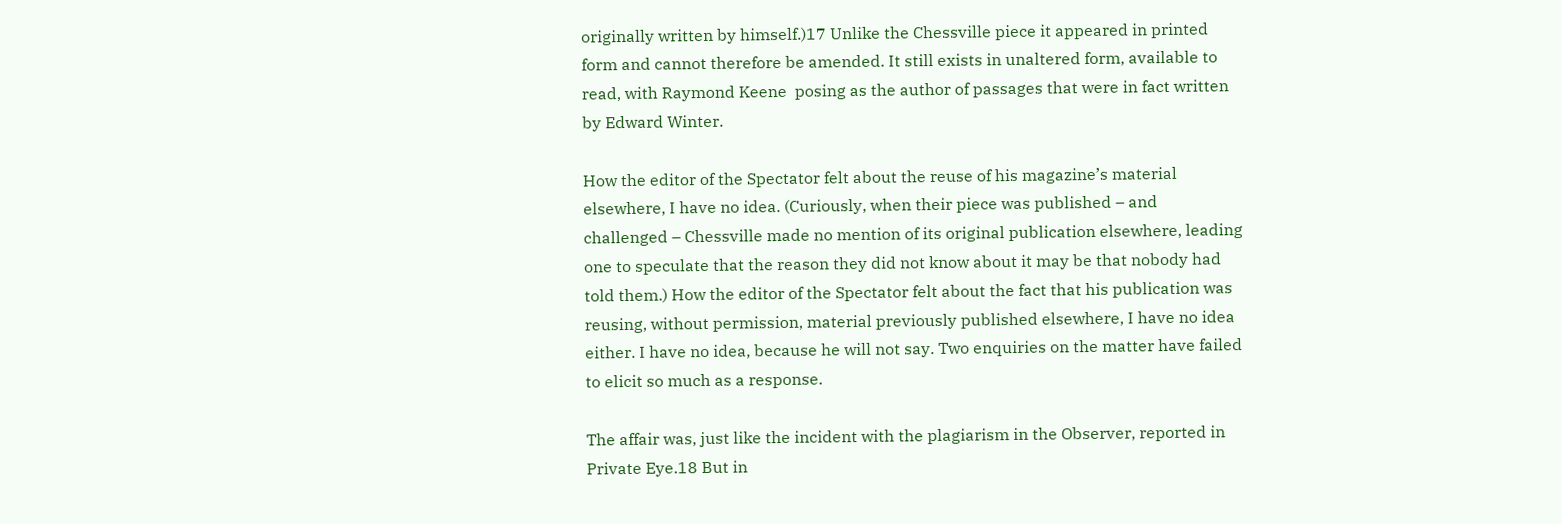originally written by himself.)17 Unlike the Chessville piece it appeared in printed form and cannot therefore be amended. It still exists in unaltered form, available to read, with Raymond Keene  posing as the author of passages that were in fact written by Edward Winter.

How the editor of the Spectator felt about the reuse of his magazine’s material elsewhere, I have no idea. (Curiously, when their piece was published – and challenged – Chessville made no mention of its original publication elsewhere, leading one to speculate that the reason they did not know about it may be that nobody had told them.) How the editor of the Spectator felt about the fact that his publication was reusing, without permission, material previously published elsewhere, I have no idea either. I have no idea, because he will not say. Two enquiries on the matter have failed to elicit so much as a response.

The affair was, just like the incident with the plagiarism in the Observer, reported in Private Eye.18 But in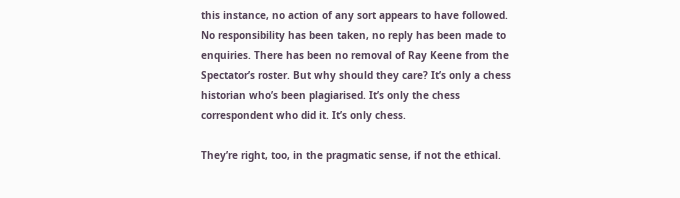this instance, no action of any sort appears to have followed. No responsibility has been taken, no reply has been made to enquiries. There has been no removal of Ray Keene from the Spectator’s roster. But why should they care? It’s only a chess historian who’s been plagiarised. It’s only the chess correspondent who did it. It’s only chess.

They’re right, too, in the pragmatic sense, if not the ethical.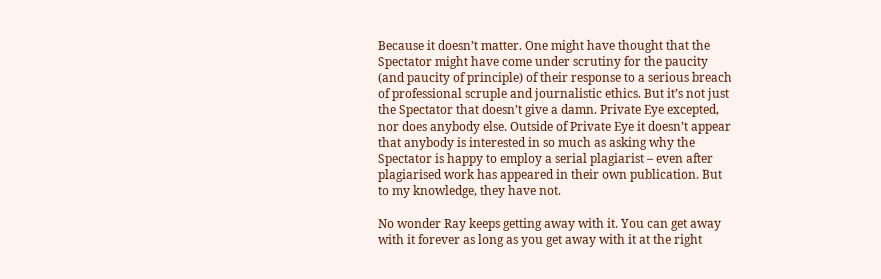Because it doesn’t matter. One might have thought that the Spectator might have come under scrutiny for the paucity (and paucity of principle) of their response to a serious breach of professional scruple and journalistic ethics. But it’s not just the Spectator that doesn’t give a damn. Private Eye excepted, nor does anybody else. Outside of Private Eye it doesn’t appear that anybody is interested in so much as asking why the Spectator is happy to employ a serial plagiarist – even after plagiarised work has appeared in their own publication. But to my knowledge, they have not.

No wonder Ray keeps getting away with it. You can get away with it forever as long as you get away with it at the right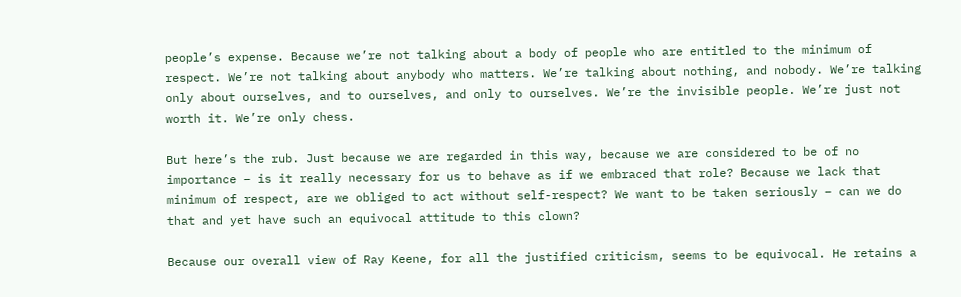people’s expense. Because we’re not talking about a body of people who are entitled to the minimum of respect. We’re not talking about anybody who matters. We’re talking about nothing, and nobody. We’re talking only about ourselves, and to ourselves, and only to ourselves. We’re the invisible people. We’re just not worth it. We’re only chess.

But here’s the rub. Just because we are regarded in this way, because we are considered to be of no importance – is it really necessary for us to behave as if we embraced that role? Because we lack that minimum of respect, are we obliged to act without self-respect? We want to be taken seriously – can we do that and yet have such an equivocal attitude to this clown?

Because our overall view of Ray Keene, for all the justified criticism, seems to be equivocal. He retains a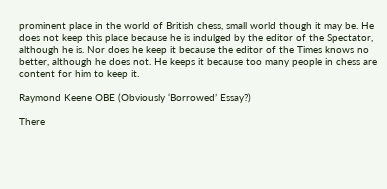prominent place in the world of British chess, small world though it may be. He does not keep this place because he is indulged by the editor of the Spectator, although he is. Nor does he keep it because the editor of the Times knows no better, although he does not. He keeps it because too many people in chess are content for him to keep it.

Raymond Keene OBE (Obviously ‘Borrowed’ Essay?)

There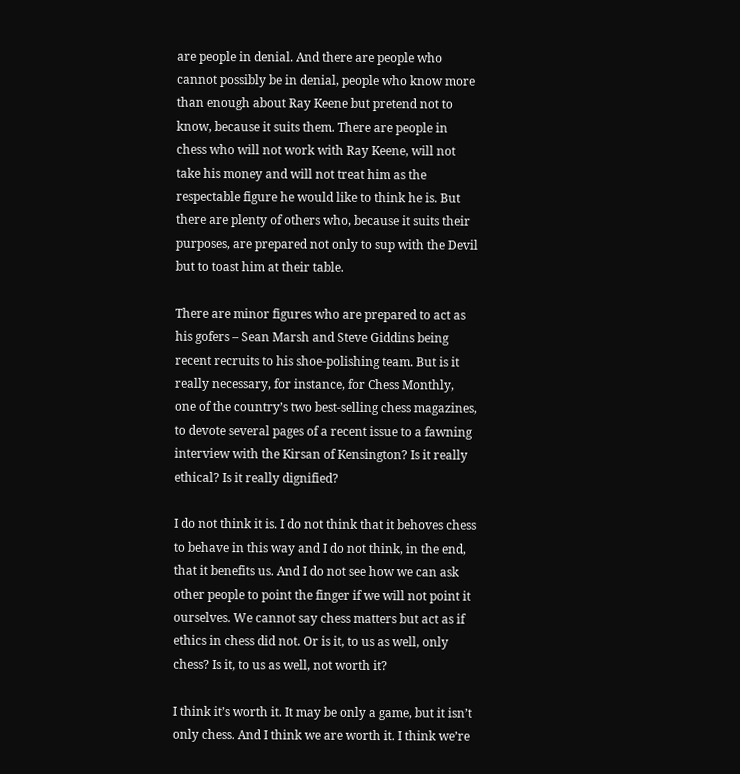are people in denial. And there are people who cannot possibly be in denial, people who know more than enough about Ray Keene but pretend not to know, because it suits them. There are people in chess who will not work with Ray Keene, will not take his money and will not treat him as the respectable figure he would like to think he is. But there are plenty of others who, because it suits their purposes, are prepared not only to sup with the Devil but to toast him at their table.

There are minor figures who are prepared to act as his gofers – Sean Marsh and Steve Giddins being recent recruits to his shoe-polishing team. But is it really necessary, for instance, for Chess Monthly, one of the country’s two best-selling chess magazines, to devote several pages of a recent issue to a fawning interview with the Kirsan of Kensington? Is it really ethical? Is it really dignified?

I do not think it is. I do not think that it behoves chess to behave in this way and I do not think, in the end, that it benefits us. And I do not see how we can ask other people to point the finger if we will not point it ourselves. We cannot say chess matters but act as if ethics in chess did not. Or is it, to us as well, only chess? Is it, to us as well, not worth it?

I think it’s worth it. It may be only a game, but it isn’t only chess. And I think we are worth it. I think we’re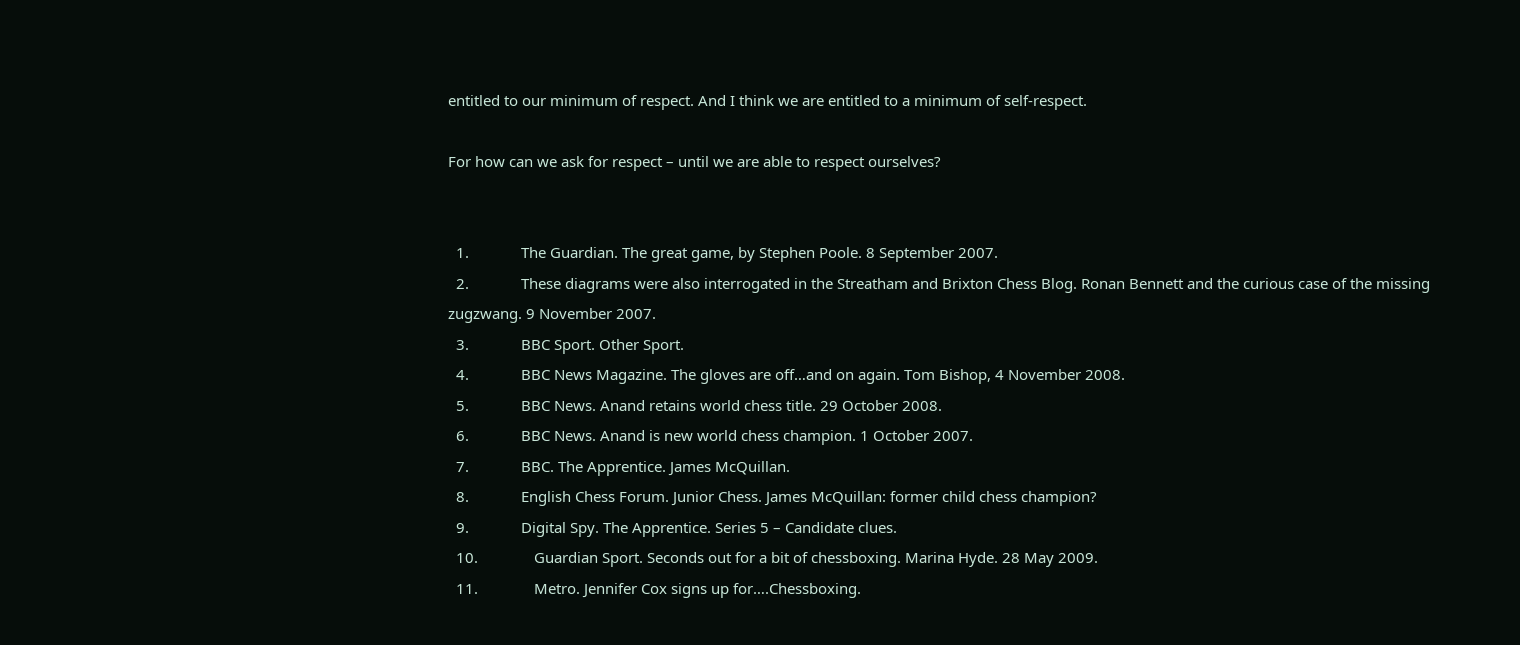entitled to our minimum of respect. And I think we are entitled to a minimum of self-respect.

For how can we ask for respect – until we are able to respect ourselves?


  1.             The Guardian. The great game, by Stephen Poole. 8 September 2007.
  2.             These diagrams were also interrogated in the Streatham and Brixton Chess Blog. Ronan Bennett and the curious case of the missing zugzwang. 9 November 2007.
  3.             BBC Sport. Other Sport.
  4.             BBC News Magazine. The gloves are off…and on again. Tom Bishop, 4 November 2008.
  5.             BBC News. Anand retains world chess title. 29 October 2008.
  6.             BBC News. Anand is new world chess champion. 1 October 2007.
  7.             BBC. The Apprentice. James McQuillan.
  8.             English Chess Forum. Junior Chess. James McQuillan: former child chess champion?
  9.             Digital Spy. The Apprentice. Series 5 – Candidate clues.
  10.              Guardian Sport. Seconds out for a bit of chessboxing. Marina Hyde. 28 May 2009.
  11.              Metro. Jennifer Cox signs up for….Chessboxing.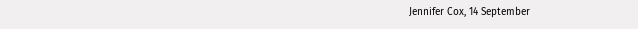Jennifer Cox, 14 September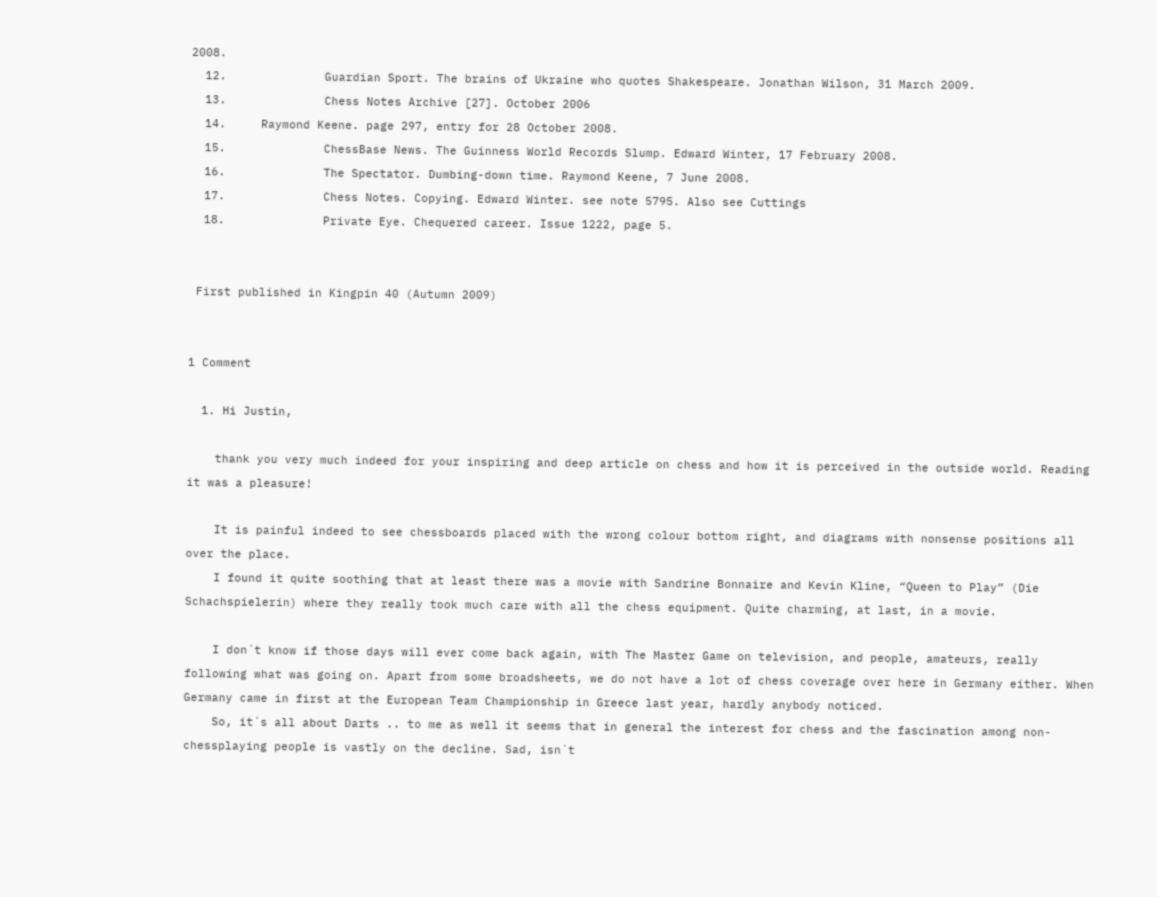2008.
  12.              Guardian Sport. The brains of Ukraine who quotes Shakespeare. Jonathan Wilson, 31 March 2009.
  13.              Chess Notes Archive [27]. October 2006
  14.     Raymond Keene. page 297, entry for 28 October 2008.
  15.              ChessBase News. The Guinness World Records Slump. Edward Winter, 17 February 2008.
  16.              The Spectator. Dumbing-down time. Raymond Keene, 7 June 2008.
  17.              Chess Notes. Copying. Edward Winter. see note 5795. Also see Cuttings
  18.              Private Eye. Chequered career. Issue 1222, page 5.


 First published in Kingpin 40 (Autumn 2009)


1 Comment

  1. Hi Justin,

    thank you very much indeed for your inspiring and deep article on chess and how it is perceived in the outside world. Reading it was a pleasure!

    It is painful indeed to see chessboards placed with the wrong colour bottom right, and diagrams with nonsense positions all over the place.
    I found it quite soothing that at least there was a movie with Sandrine Bonnaire and Kevin Kline, “Queen to Play” (Die Schachspielerin) where they really took much care with all the chess equipment. Quite charming, at last, in a movie.

    I don´t know if those days will ever come back again, with The Master Game on television, and people, amateurs, really following what was going on. Apart from some broadsheets, we do not have a lot of chess coverage over here in Germany either. When Germany came in first at the European Team Championship in Greece last year, hardly anybody noticed.
    So, it´s all about Darts .. to me as well it seems that in general the interest for chess and the fascination among non-chessplaying people is vastly on the decline. Sad, isn´t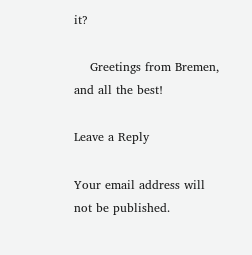it?

    Greetings from Bremen, and all the best!

Leave a Reply

Your email address will not be published.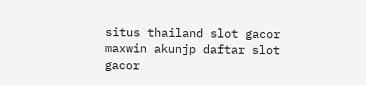situs thailand slot gacor maxwin akunjp daftar slot gacor